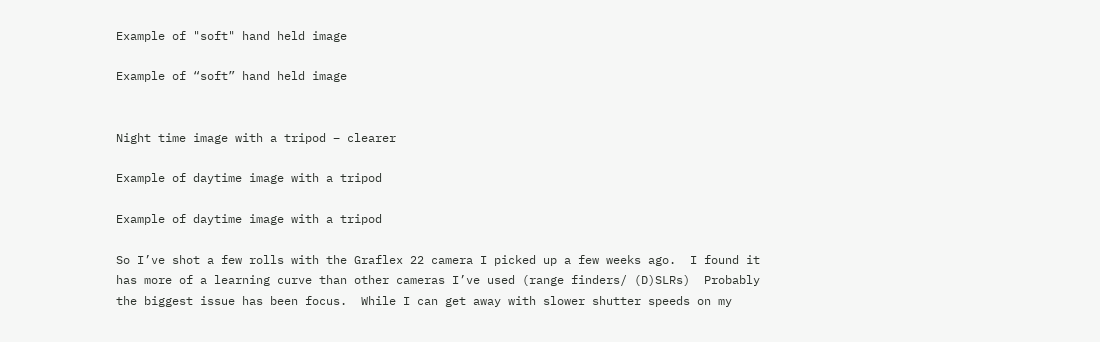Example of "soft" hand held image

Example of “soft” hand held image


Night time image with a tripod – clearer

Example of daytime image with a tripod

Example of daytime image with a tripod

So I’ve shot a few rolls with the Graflex 22 camera I picked up a few weeks ago.  I found it has more of a learning curve than other cameras I’ve used (range finders/ (D)SLRs)  Probably the biggest issue has been focus.  While I can get away with slower shutter speeds on my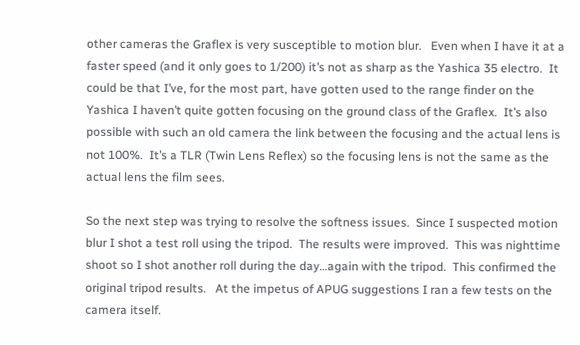other cameras the Graflex is very susceptible to motion blur.   Even when I have it at a faster speed (and it only goes to 1/200) it’s not as sharp as the Yashica 35 electro.  It could be that I’ve, for the most part, have gotten used to the range finder on the Yashica I haven’t quite gotten focusing on the ground class of the Graflex.  It’s also possible with such an old camera the link between the focusing and the actual lens is not 100%.  It’s a TLR (Twin Lens Reflex) so the focusing lens is not the same as the actual lens the film sees.

So the next step was trying to resolve the softness issues.  Since I suspected motion blur I shot a test roll using the tripod.  The results were improved.  This was nighttime shoot so I shot another roll during the day…again with the tripod.  This confirmed the original tripod results.   At the impetus of APUG suggestions I ran a few tests on the camera itself.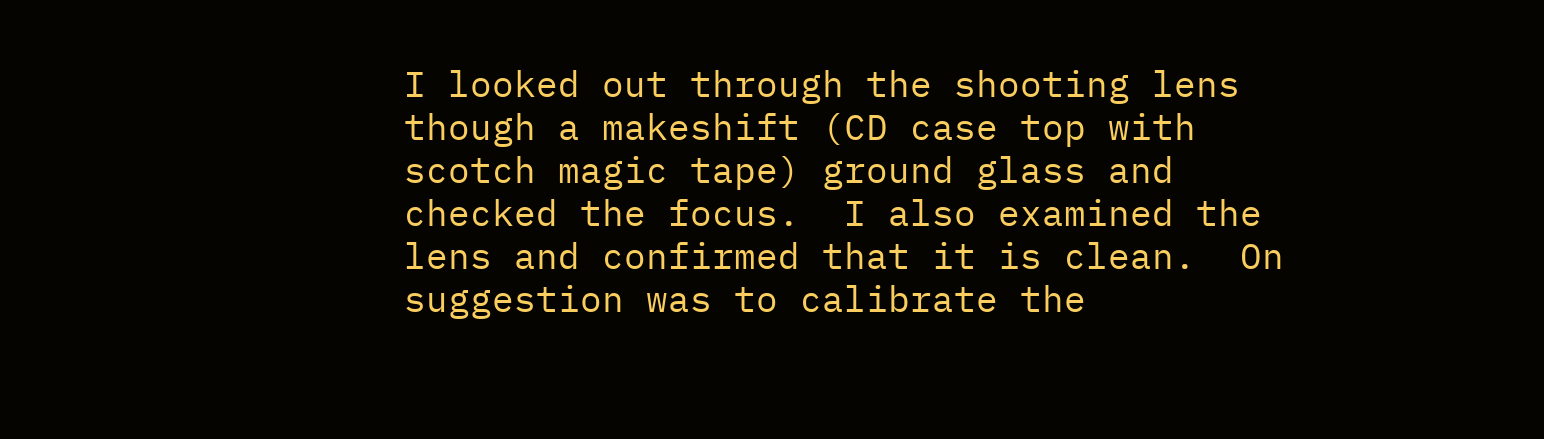I looked out through the shooting lens though a makeshift (CD case top with scotch magic tape) ground glass and checked the focus.  I also examined the lens and confirmed that it is clean.  On suggestion was to calibrate the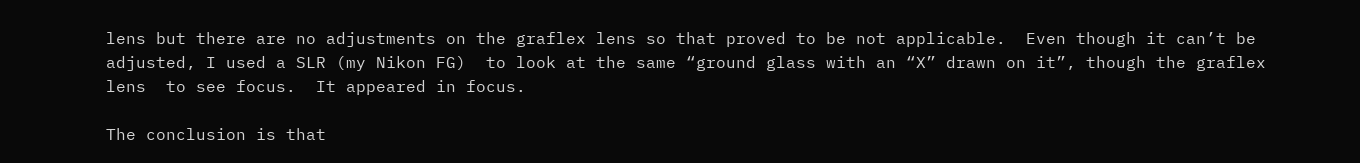lens but there are no adjustments on the graflex lens so that proved to be not applicable.  Even though it can’t be adjusted, I used a SLR (my Nikon FG)  to look at the same “ground glass with an “X” drawn on it”, though the graflex lens  to see focus.  It appeared in focus.

The conclusion is that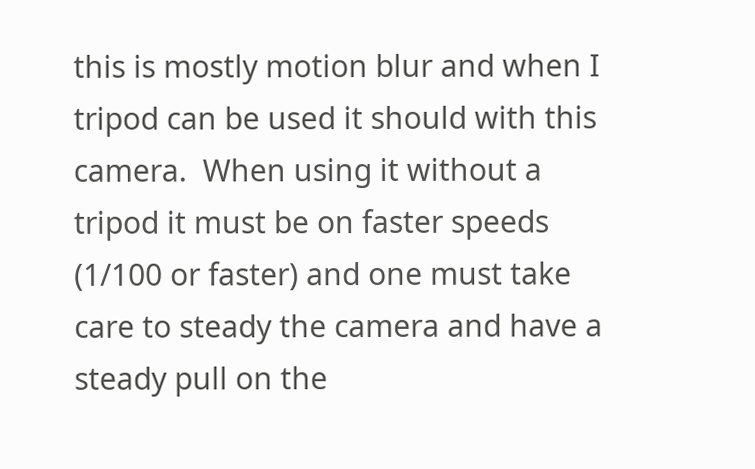this is mostly motion blur and when I tripod can be used it should with this camera.  When using it without a tripod it must be on faster speeds (1/100 or faster) and one must take care to steady the camera and have a steady pull on the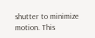shutter to minimize motion. This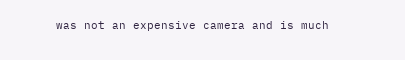was not an expensive camera and is much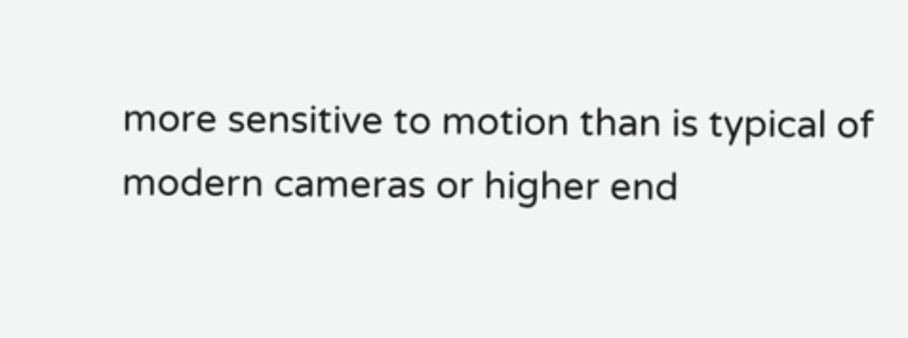more sensitive to motion than is typical of modern cameras or higher end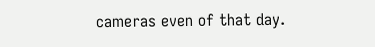cameras even of that day.